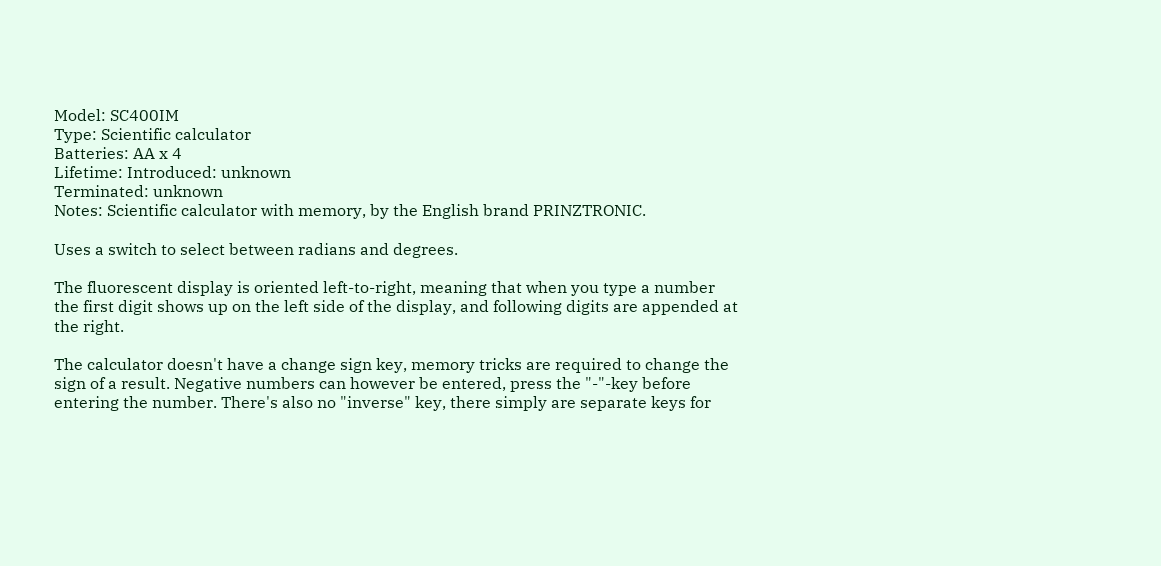Model: SC400IM
Type: Scientific calculator
Batteries: AA x 4
Lifetime: Introduced: unknown
Terminated: unknown
Notes: Scientific calculator with memory, by the English brand PRINZTRONIC.

Uses a switch to select between radians and degrees.

The fluorescent display is oriented left-to-right, meaning that when you type a number the first digit shows up on the left side of the display, and following digits are appended at the right.

The calculator doesn't have a change sign key, memory tricks are required to change the sign of a result. Negative numbers can however be entered, press the "-"-key before entering the number. There's also no "inverse" key, there simply are separate keys for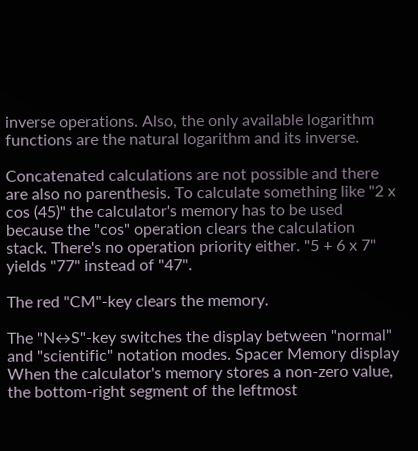inverse operations. Also, the only available logarithm functions are the natural logarithm and its inverse.

Concatenated calculations are not possible and there are also no parenthesis. To calculate something like "2 x cos (45)" the calculator's memory has to be used because the "cos" operation clears the calculation stack. There's no operation priority either. "5 + 6 x 7" yields "77" instead of "47".

The red "CM"-key clears the memory.

The "N↔S"-key switches the display between "normal" and "scientific" notation modes. Spacer Memory display When the calculator's memory stores a non-zero value, the bottom-right segment of the leftmost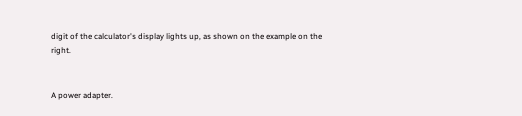digit of the calculator's display lights up, as shown on the example on the right.


A power adapter.